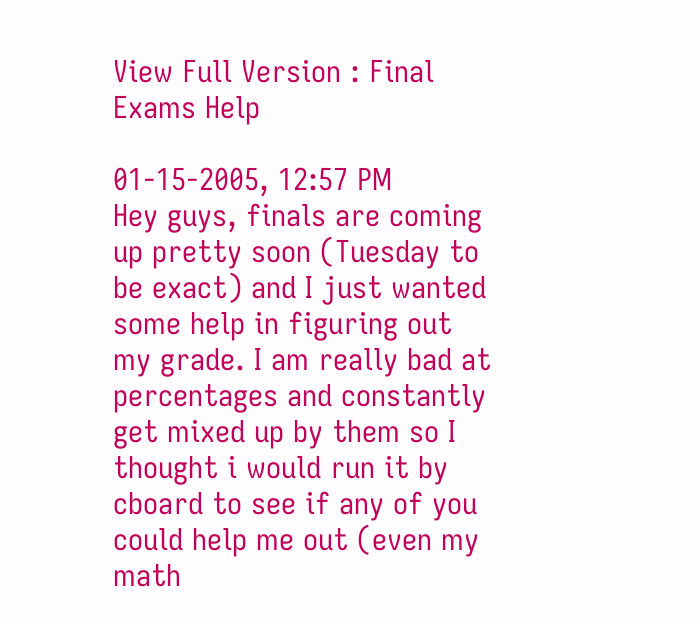View Full Version : Final Exams Help

01-15-2005, 12:57 PM
Hey guys, finals are coming up pretty soon (Tuesday to be exact) and I just wanted some help in figuring out my grade. I am really bad at percentages and constantly get mixed up by them so I thought i would run it by cboard to see if any of you could help me out (even my math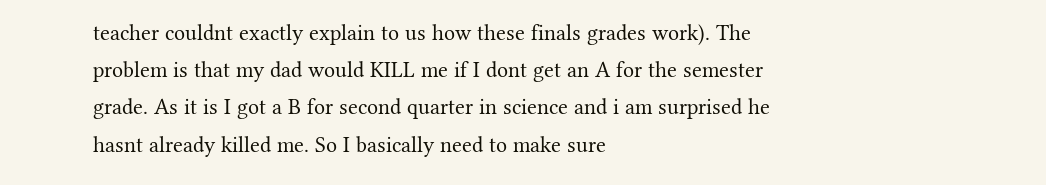teacher couldnt exactly explain to us how these finals grades work). The problem is that my dad would KILL me if I dont get an A for the semester grade. As it is I got a B for second quarter in science and i am surprised he hasnt already killed me. So I basically need to make sure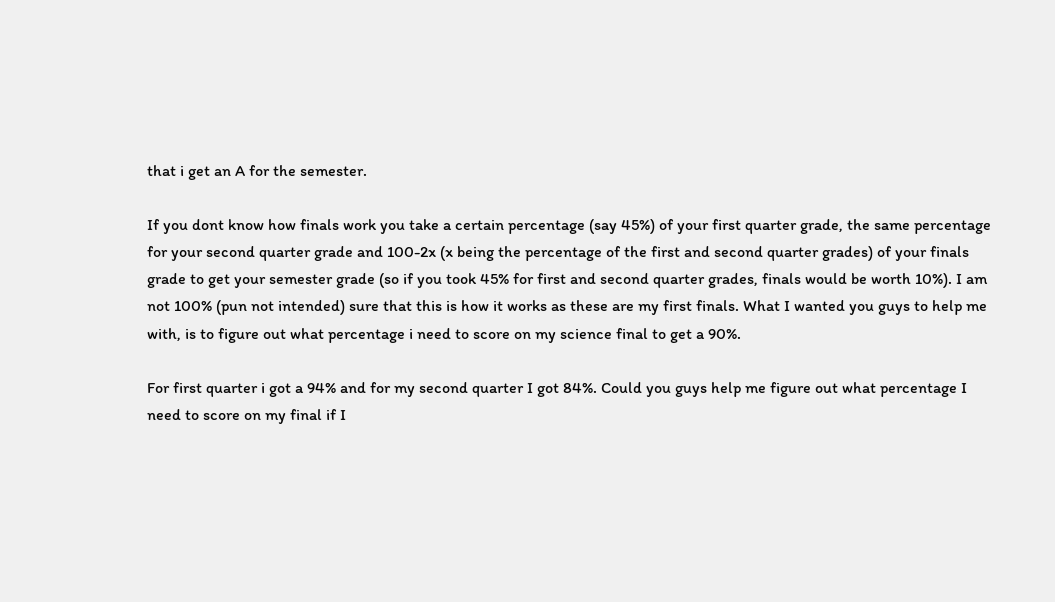that i get an A for the semester.

If you dont know how finals work you take a certain percentage (say 45%) of your first quarter grade, the same percentage for your second quarter grade and 100-2x (x being the percentage of the first and second quarter grades) of your finals grade to get your semester grade (so if you took 45% for first and second quarter grades, finals would be worth 10%). I am not 100% (pun not intended) sure that this is how it works as these are my first finals. What I wanted you guys to help me with, is to figure out what percentage i need to score on my science final to get a 90%.

For first quarter i got a 94% and for my second quarter I got 84%. Could you guys help me figure out what percentage I need to score on my final if I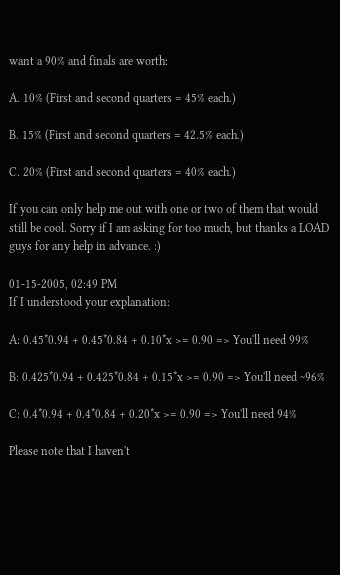want a 90% and finals are worth:

A. 10% (First and second quarters = 45% each.)

B. 15% (First and second quarters = 42.5% each.)

C. 20% (First and second quarters = 40% each.)

If you can only help me out with one or two of them that would still be cool. Sorry if I am asking for too much, but thanks a LOAD guys for any help in advance. :)

01-15-2005, 02:49 PM
If I understood your explanation:

A: 0.45*0.94 + 0.45*0.84 + 0.10*x >= 0.90 => You'll need 99%

B: 0.425*0.94 + 0.425*0.84 + 0.15*x >= 0.90 => You'll need ~96%

C: 0.4*0.94 + 0.4*0.84 + 0.20*x >= 0.90 => You'll need 94%

Please note that I haven't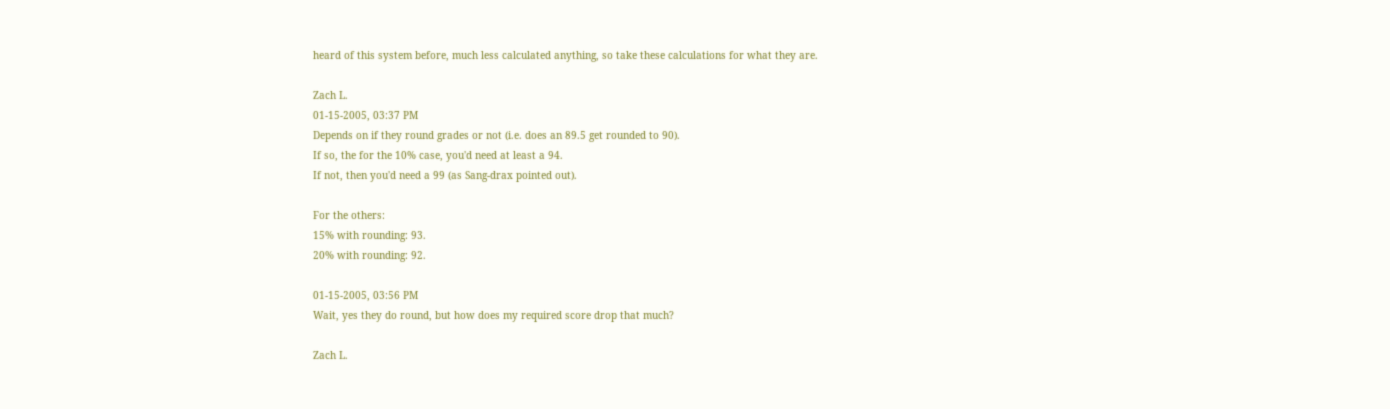heard of this system before, much less calculated anything, so take these calculations for what they are.

Zach L.
01-15-2005, 03:37 PM
Depends on if they round grades or not (i.e. does an 89.5 get rounded to 90).
If so, the for the 10% case, you'd need at least a 94.
If not, then you'd need a 99 (as Sang-drax pointed out).

For the others:
15% with rounding: 93.
20% with rounding: 92.

01-15-2005, 03:56 PM
Wait, yes they do round, but how does my required score drop that much?

Zach L.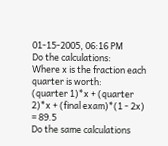01-15-2005, 06:16 PM
Do the calculations:
Where x is the fraction each quarter is worth:
(quarter 1)*x + (quarter 2)*x + (final exam)*(1 - 2x) = 89.5
Do the same calculations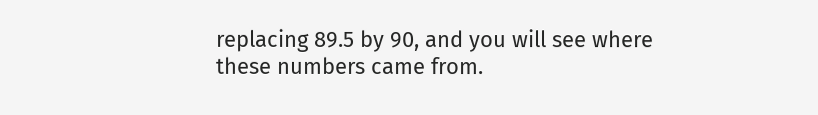replacing 89.5 by 90, and you will see where these numbers came from.